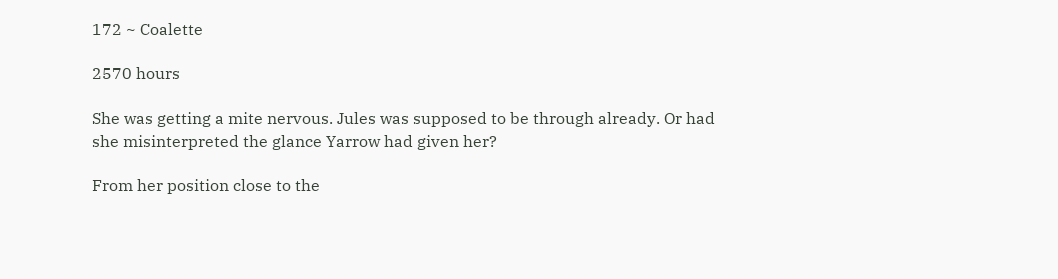172 ~ Coalette

2570 hours

She was getting a mite nervous. Jules was supposed to be through already. Or had she misinterpreted the glance Yarrow had given her?

From her position close to the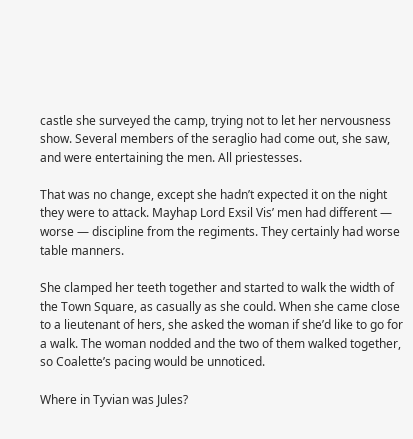castle she surveyed the camp, trying not to let her nervousness show. Several members of the seraglio had come out, she saw, and were entertaining the men. All priestesses.

That was no change, except she hadn’t expected it on the night they were to attack. Mayhap Lord Exsil Vis’ men had different — worse — discipline from the regiments. They certainly had worse table manners.

She clamped her teeth together and started to walk the width of the Town Square, as casually as she could. When she came close to a lieutenant of hers, she asked the woman if she’d like to go for a walk. The woman nodded and the two of them walked together, so Coalette’s pacing would be unnoticed.

Where in Tyvian was Jules?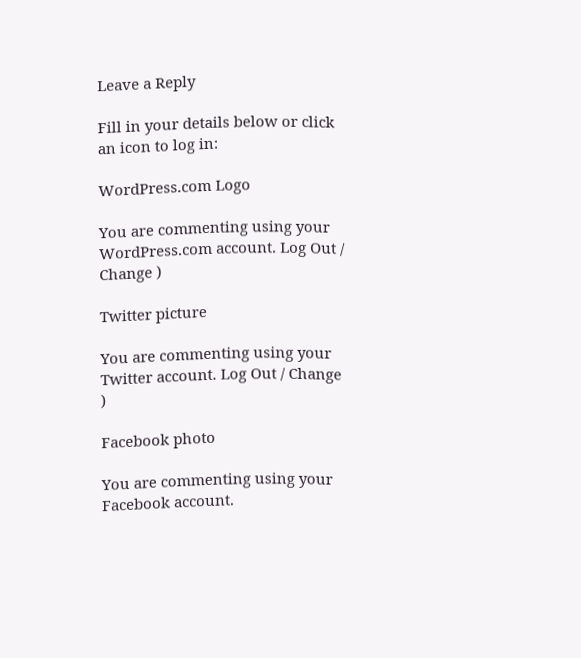Leave a Reply

Fill in your details below or click an icon to log in:

WordPress.com Logo

You are commenting using your WordPress.com account. Log Out / Change )

Twitter picture

You are commenting using your Twitter account. Log Out / Change )

Facebook photo

You are commenting using your Facebook account.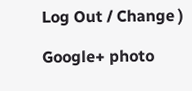Log Out / Change )

Google+ photo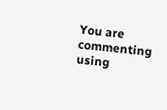You are commenting using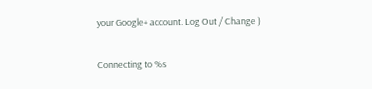your Google+ account. Log Out / Change )

Connecting to %s